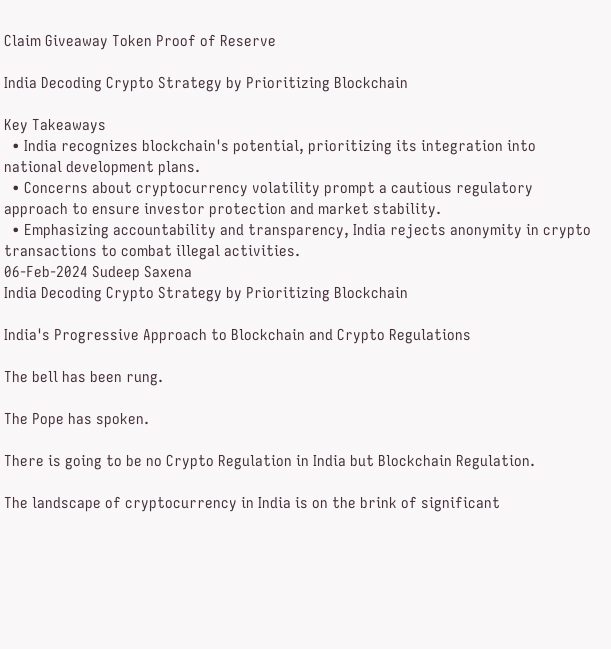Claim Giveaway Token Proof of Reserve

India Decoding Crypto Strategy by Prioritizing Blockchain

Key Takeaways
  • India recognizes blockchain's potential, prioritizing its integration into national development plans.
  • Concerns about cryptocurrency volatility prompt a cautious regulatory approach to ensure investor protection and market stability.
  • Emphasizing accountability and transparency, India rejects anonymity in crypto transactions to combat illegal activities.
06-Feb-2024 Sudeep Saxena
India Decoding Crypto Strategy by Prioritizing Blockchain

India's Progressive Approach to Blockchain and Crypto Regulations

The bell has been rung.

The Pope has spoken.

There is going to be no Crypto Regulation in India but Blockchain Regulation.

The landscape of cryptocurrency in India is on the brink of significant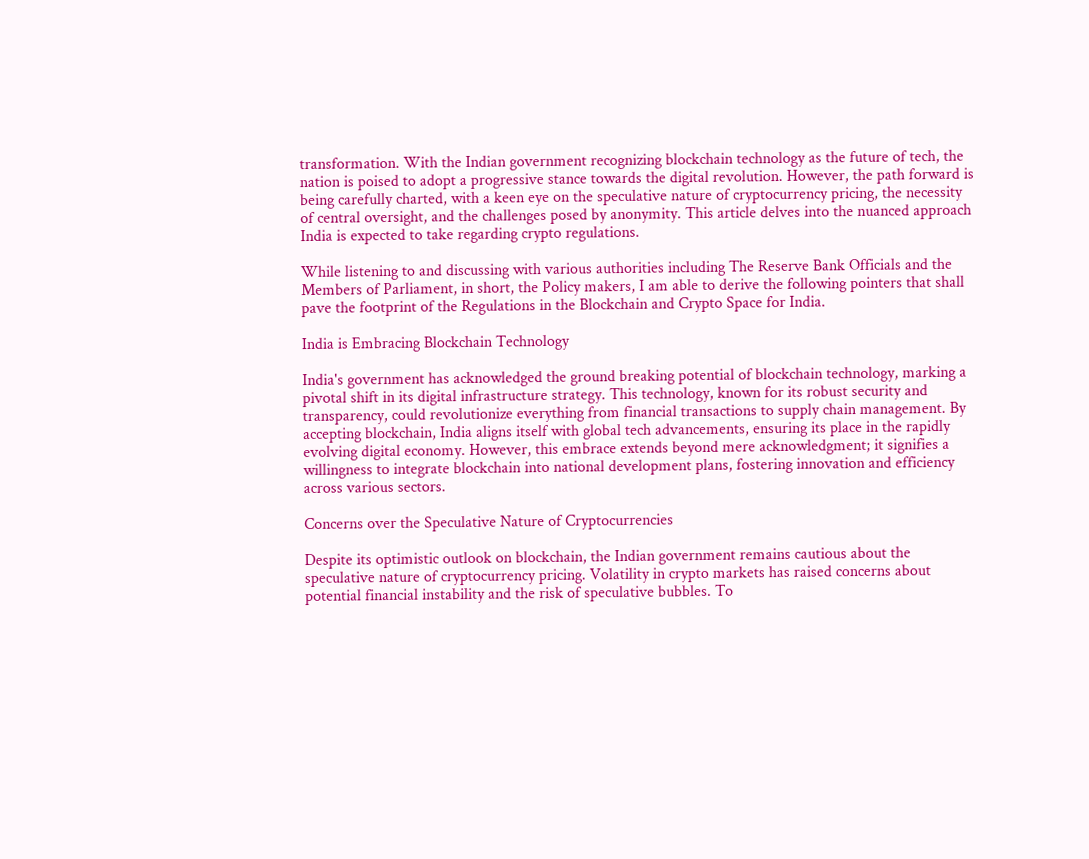transformation. With the Indian government recognizing blockchain technology as the future of tech, the nation is poised to adopt a progressive stance towards the digital revolution. However, the path forward is being carefully charted, with a keen eye on the speculative nature of cryptocurrency pricing, the necessity of central oversight, and the challenges posed by anonymity. This article delves into the nuanced approach India is expected to take regarding crypto regulations.

While listening to and discussing with various authorities including The Reserve Bank Officials and the Members of Parliament, in short, the Policy makers, I am able to derive the following pointers that shall pave the footprint of the Regulations in the Blockchain and Crypto Space for India.

India is Embracing Blockchain Technology

India's government has acknowledged the ground breaking potential of blockchain technology, marking a pivotal shift in its digital infrastructure strategy. This technology, known for its robust security and transparency, could revolutionize everything from financial transactions to supply chain management. By accepting blockchain, India aligns itself with global tech advancements, ensuring its place in the rapidly evolving digital economy. However, this embrace extends beyond mere acknowledgment; it signifies a willingness to integrate blockchain into national development plans, fostering innovation and efficiency across various sectors.

Concerns over the Speculative Nature of Cryptocurrencies

Despite its optimistic outlook on blockchain, the Indian government remains cautious about the speculative nature of cryptocurrency pricing. Volatility in crypto markets has raised concerns about potential financial instability and the risk of speculative bubbles. To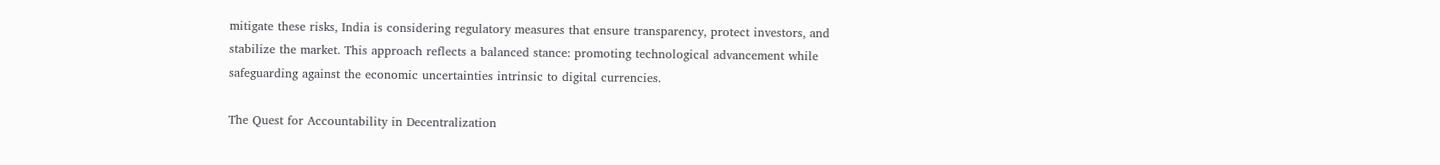mitigate these risks, India is considering regulatory measures that ensure transparency, protect investors, and stabilize the market. This approach reflects a balanced stance: promoting technological advancement while safeguarding against the economic uncertainties intrinsic to digital currencies.

The Quest for Accountability in Decentralization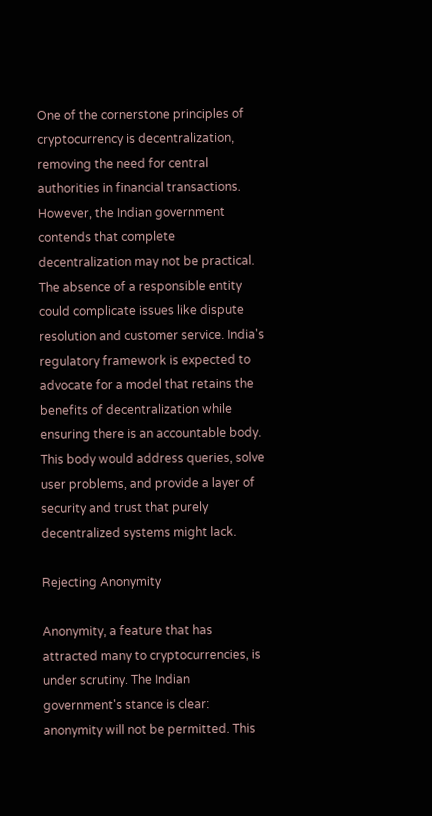One of the cornerstone principles of cryptocurrency is decentralization, removing the need for central authorities in financial transactions. However, the Indian government contends that complete decentralization may not be practical. The absence of a responsible entity could complicate issues like dispute resolution and customer service. India's regulatory framework is expected to advocate for a model that retains the benefits of decentralization while ensuring there is an accountable body. This body would address queries, solve user problems, and provide a layer of security and trust that purely decentralized systems might lack.

Rejecting Anonymity

Anonymity, a feature that has attracted many to cryptocurrencies, is under scrutiny. The Indian government's stance is clear: anonymity will not be permitted. This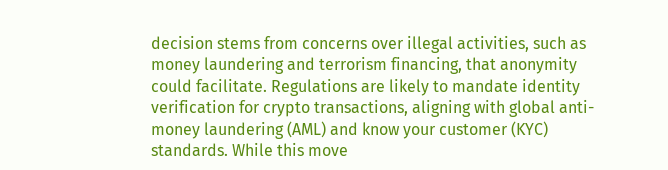decision stems from concerns over illegal activities, such as money laundering and terrorism financing, that anonymity could facilitate. Regulations are likely to mandate identity verification for crypto transactions, aligning with global anti-money laundering (AML) and know your customer (KYC) standards. While this move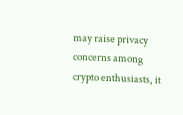may raise privacy concerns among crypto enthusiasts, it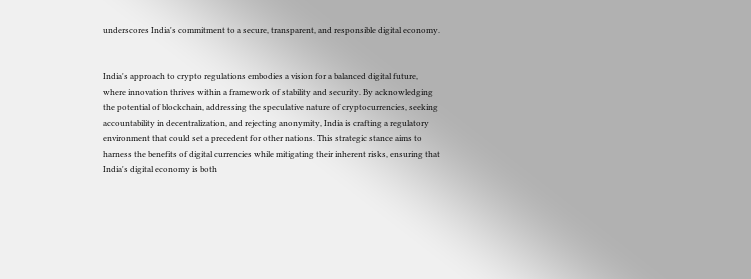underscores India's commitment to a secure, transparent, and responsible digital economy.


India's approach to crypto regulations embodies a vision for a balanced digital future, where innovation thrives within a framework of stability and security. By acknowledging the potential of blockchain, addressing the speculative nature of cryptocurrencies, seeking accountability in decentralization, and rejecting anonymity, India is crafting a regulatory environment that could set a precedent for other nations. This strategic stance aims to harness the benefits of digital currencies while mitigating their inherent risks, ensuring that India's digital economy is both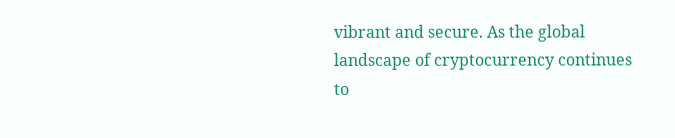vibrant and secure. As the global landscape of cryptocurrency continues to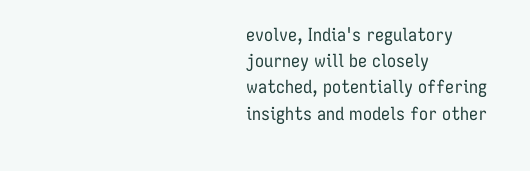evolve, India's regulatory journey will be closely watched, potentially offering insights and models for other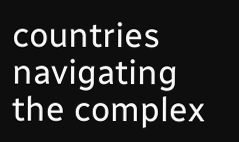countries navigating the complex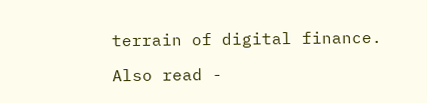terrain of digital finance.

Also read -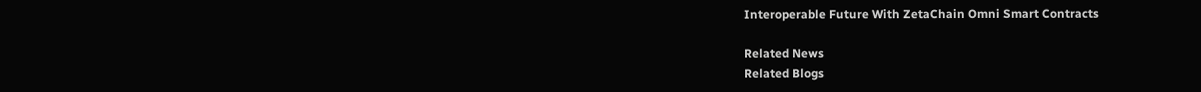Interoperable Future With ZetaChain Omni Smart Contracts

Related News
Related Blogs